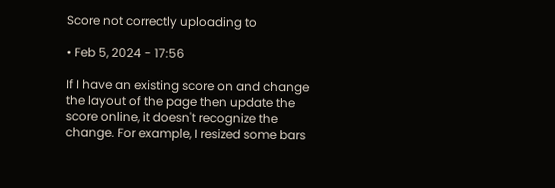Score not correctly uploading to

• Feb 5, 2024 - 17:56

If I have an existing score on and change the layout of the page then update the score online, it doesn't recognize the change. For example, I resized some bars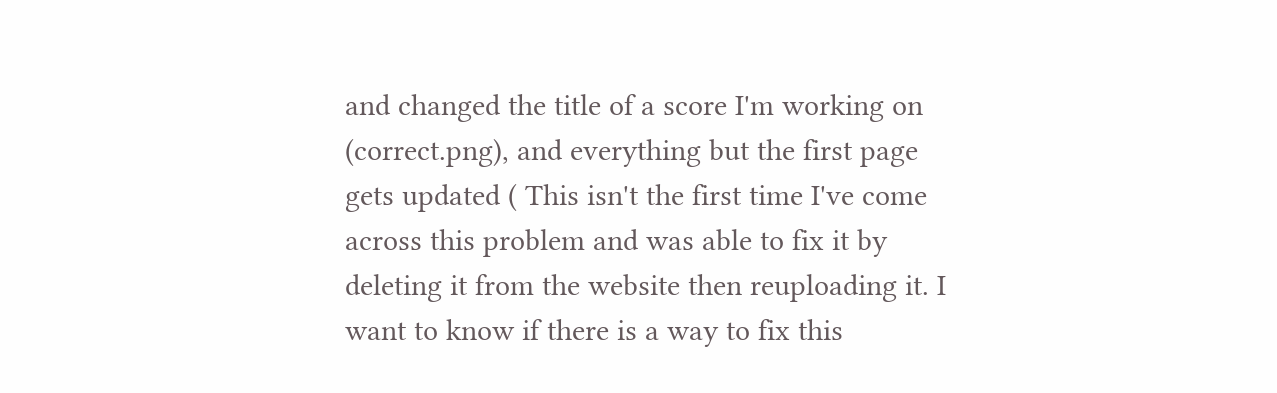and changed the title of a score I'm working on (correct.png), and everything but the first page gets updated ( This isn't the first time I've come across this problem and was able to fix it by deleting it from the website then reuploading it. I want to know if there is a way to fix this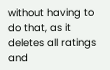without having to do that, as it deletes all ratings and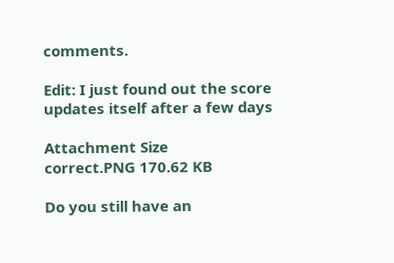comments.

Edit: I just found out the score updates itself after a few days

Attachment Size
correct.PNG 170.62 KB

Do you still have an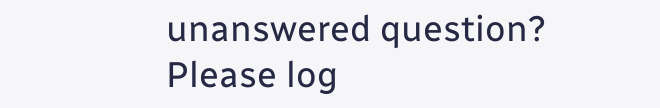unanswered question? Please log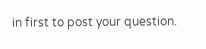in first to post your question.